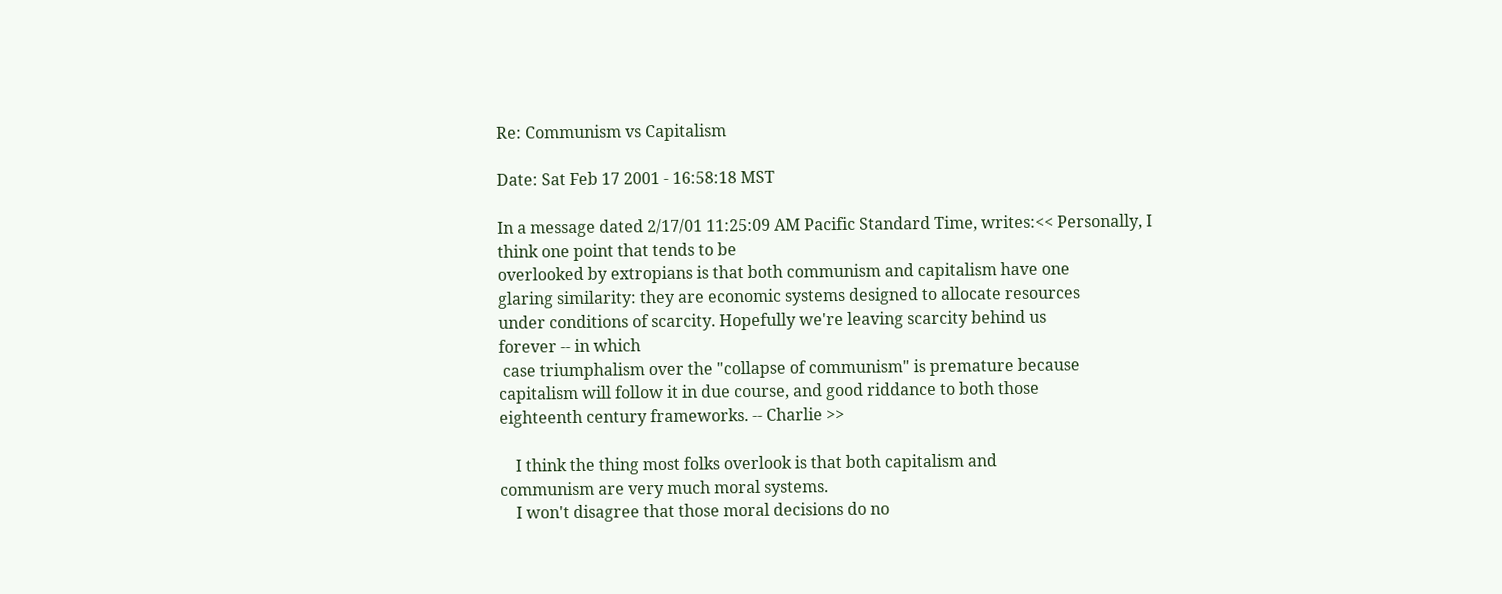Re: Communism vs Capitalism

Date: Sat Feb 17 2001 - 16:58:18 MST

In a message dated 2/17/01 11:25:09 AM Pacific Standard Time, writes:<< Personally, I think one point that tends to be
overlooked by extropians is that both communism and capitalism have one
glaring similarity: they are economic systems designed to allocate resources
under conditions of scarcity. Hopefully we're leaving scarcity behind us
forever -- in which
 case triumphalism over the "collapse of communism" is premature because
capitalism will follow it in due course, and good riddance to both those
eighteenth century frameworks. -- Charlie >>

    I think the thing most folks overlook is that both capitalism and
communism are very much moral systems.
    I won't disagree that those moral decisions do no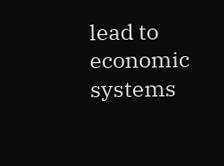lead to economic
systems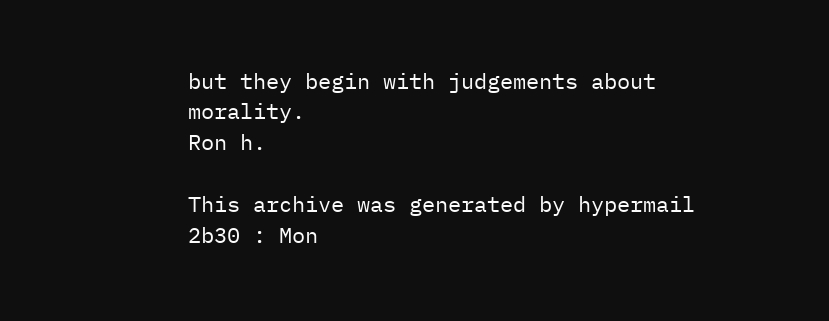but they begin with judgements about morality.
Ron h.

This archive was generated by hypermail 2b30 : Mon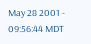May 28 2001 - 09:56:44 MDT